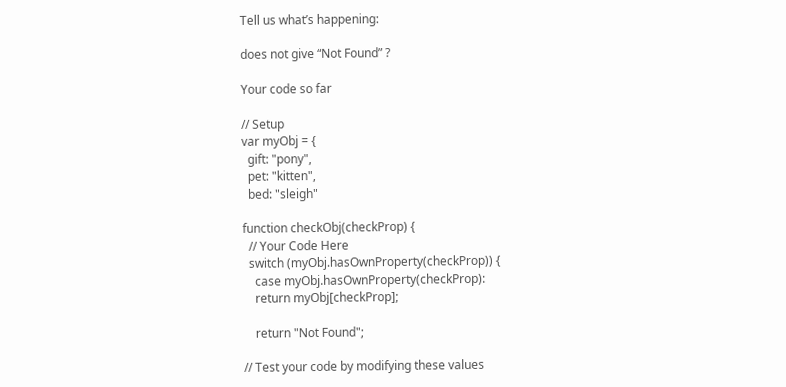Tell us what’s happening:

does not give “Not Found” ?

Your code so far

// Setup
var myObj = {
  gift: "pony",
  pet: "kitten",
  bed: "sleigh"

function checkObj(checkProp) {
  // Your Code Here
  switch (myObj.hasOwnProperty(checkProp)) {
    case myObj.hasOwnProperty(checkProp):
    return myObj[checkProp];

    return "Not Found";

// Test your code by modifying these values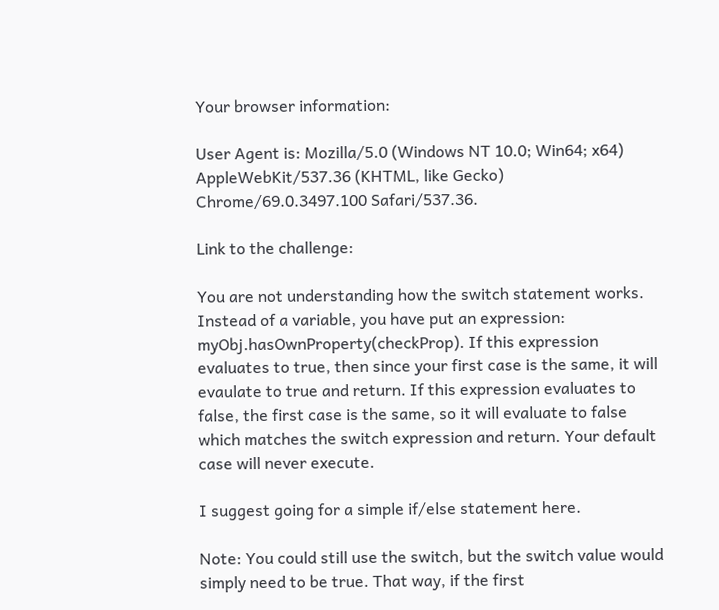Your browser information:

User Agent is: Mozilla/5.0 (Windows NT 10.0; Win64; x64) AppleWebKit/537.36 (KHTML, like Gecko) Chrome/69.0.3497.100 Safari/537.36.

Link to the challenge:

You are not understanding how the switch statement works. Instead of a variable, you have put an expression: myObj.hasOwnProperty(checkProp). If this expression evaluates to true, then since your first case is the same, it will evaulate to true and return. If this expression evaluates to false, the first case is the same, so it will evaluate to false which matches the switch expression and return. Your default case will never execute.

I suggest going for a simple if/else statement here.

Note: You could still use the switch, but the switch value would simply need to be true. That way, if the first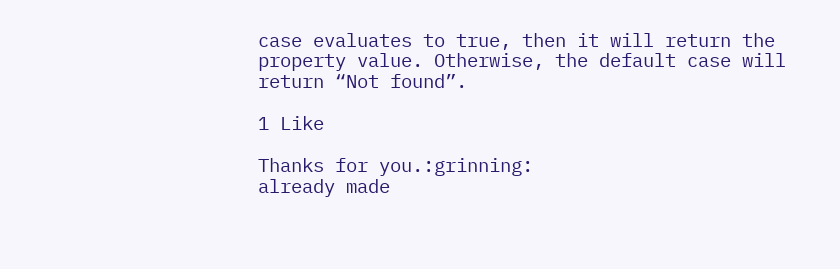case evaluates to true, then it will return the property value. Otherwise, the default case will return “Not found”.

1 Like

Thanks for you.:grinning:
already made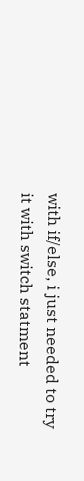with if/else, i just needed to try it with switch statment